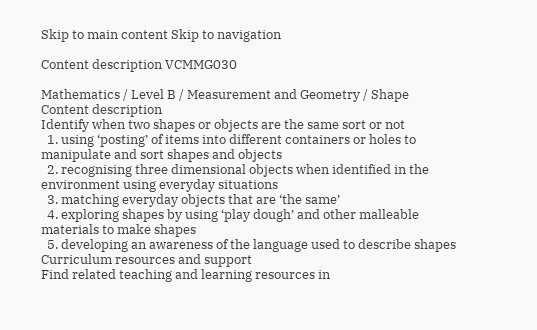Skip to main content Skip to navigation

Content description VCMMG030

Mathematics / Level B / Measurement and Geometry / Shape
Content description
Identify when two shapes or objects are the same sort or not
  1. using ‘posting’ of items into different containers or holes to manipulate and sort shapes and objects
  2. recognising three dimensional objects when identified in the environment using everyday situations
  3. matching everyday objects that are ‘the same’
  4. exploring shapes by using ‘play dough’ and other malleable materials to make shapes
  5. developing an awareness of the language used to describe shapes
Curriculum resources and support
Find related teaching and learning resources in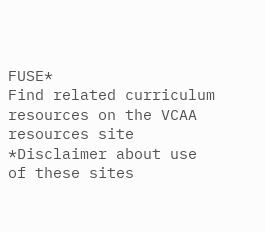FUSE*
Find related curriculum resources on the VCAA resources site
*Disclaimer about use of these sites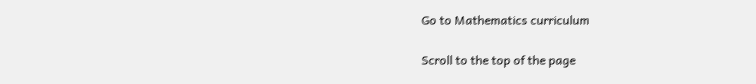Go to Mathematics curriculum

Scroll to the top of the page